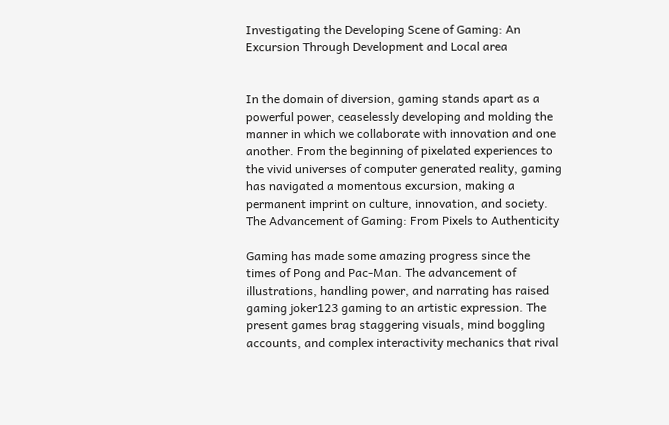Investigating the Developing Scene of Gaming: An Excursion Through Development and Local area


In the domain of diversion, gaming stands apart as a powerful power, ceaselessly developing and molding the manner in which we collaborate with innovation and one another. From the beginning of pixelated experiences to the vivid universes of computer generated reality, gaming has navigated a momentous excursion, making a permanent imprint on culture, innovation, and society.
The Advancement of Gaming: From Pixels to Authenticity

Gaming has made some amazing progress since the times of Pong and Pac-Man. The advancement of illustrations, handling power, and narrating has raised gaming joker123 gaming to an artistic expression. The present games brag staggering visuals, mind boggling accounts, and complex interactivity mechanics that rival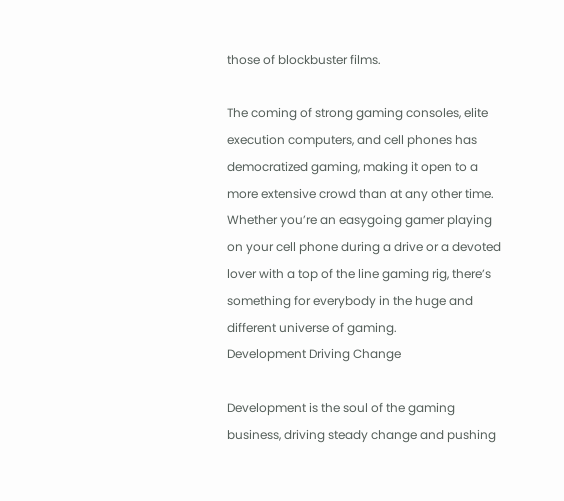those of blockbuster films.

The coming of strong gaming consoles, elite execution computers, and cell phones has democratized gaming, making it open to a more extensive crowd than at any other time. Whether you’re an easygoing gamer playing on your cell phone during a drive or a devoted lover with a top of the line gaming rig, there’s something for everybody in the huge and different universe of gaming.
Development Driving Change

Development is the soul of the gaming business, driving steady change and pushing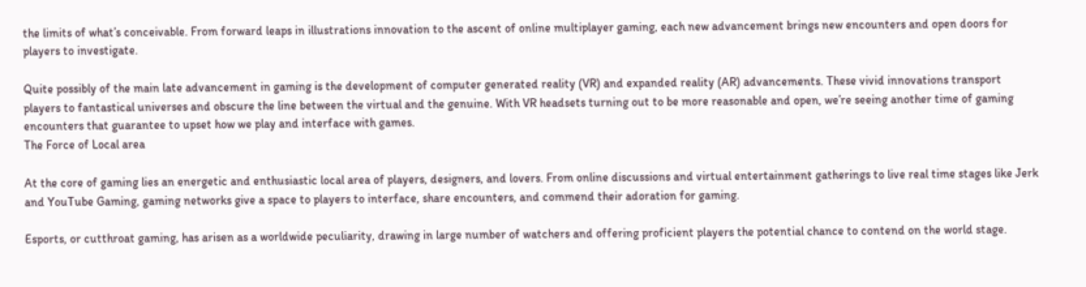the limits of what’s conceivable. From forward leaps in illustrations innovation to the ascent of online multiplayer gaming, each new advancement brings new encounters and open doors for players to investigate.

Quite possibly of the main late advancement in gaming is the development of computer generated reality (VR) and expanded reality (AR) advancements. These vivid innovations transport players to fantastical universes and obscure the line between the virtual and the genuine. With VR headsets turning out to be more reasonable and open, we’re seeing another time of gaming encounters that guarantee to upset how we play and interface with games.
The Force of Local area

At the core of gaming lies an energetic and enthusiastic local area of players, designers, and lovers. From online discussions and virtual entertainment gatherings to live real time stages like Jerk and YouTube Gaming, gaming networks give a space to players to interface, share encounters, and commend their adoration for gaming.

Esports, or cutthroat gaming, has arisen as a worldwide peculiarity, drawing in large number of watchers and offering proficient players the potential chance to contend on the world stage.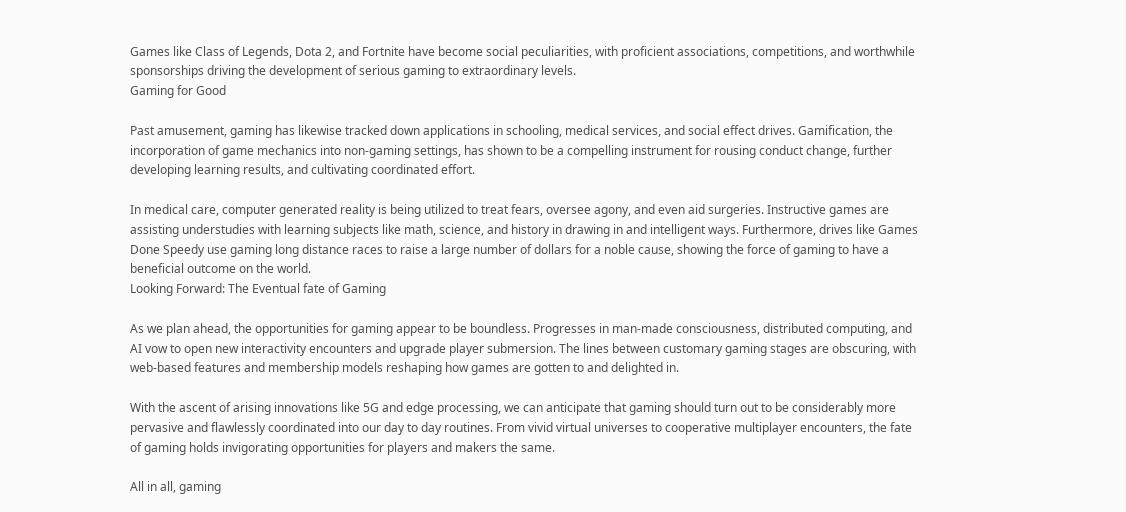Games like Class of Legends, Dota 2, and Fortnite have become social peculiarities, with proficient associations, competitions, and worthwhile sponsorships driving the development of serious gaming to extraordinary levels.
Gaming for Good

Past amusement, gaming has likewise tracked down applications in schooling, medical services, and social effect drives. Gamification, the incorporation of game mechanics into non-gaming settings, has shown to be a compelling instrument for rousing conduct change, further developing learning results, and cultivating coordinated effort.

In medical care, computer generated reality is being utilized to treat fears, oversee agony, and even aid surgeries. Instructive games are assisting understudies with learning subjects like math, science, and history in drawing in and intelligent ways. Furthermore, drives like Games Done Speedy use gaming long distance races to raise a large number of dollars for a noble cause, showing the force of gaming to have a beneficial outcome on the world.
Looking Forward: The Eventual fate of Gaming

As we plan ahead, the opportunities for gaming appear to be boundless. Progresses in man-made consciousness, distributed computing, and AI vow to open new interactivity encounters and upgrade player submersion. The lines between customary gaming stages are obscuring, with web-based features and membership models reshaping how games are gotten to and delighted in.

With the ascent of arising innovations like 5G and edge processing, we can anticipate that gaming should turn out to be considerably more pervasive and flawlessly coordinated into our day to day routines. From vivid virtual universes to cooperative multiplayer encounters, the fate of gaming holds invigorating opportunities for players and makers the same.

All in all, gaming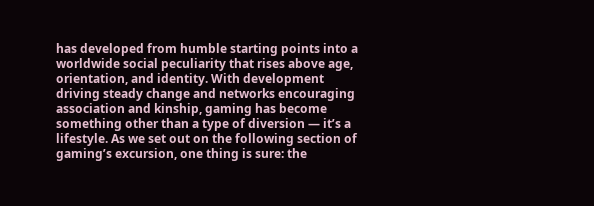has developed from humble starting points into a worldwide social peculiarity that rises above age, orientation, and identity. With development driving steady change and networks encouraging association and kinship, gaming has become something other than a type of diversion — it’s a lifestyle. As we set out on the following section of gaming’s excursion, one thing is sure: the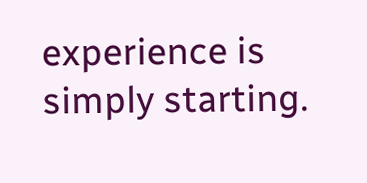experience is simply starting.